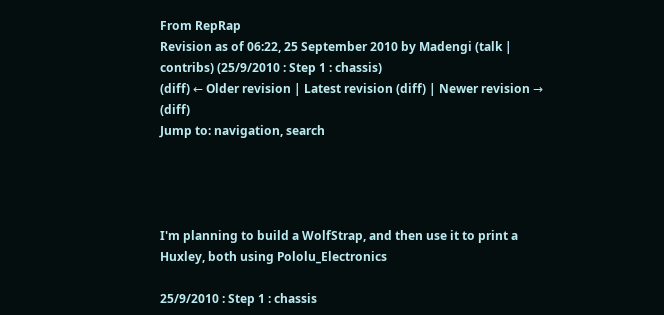From RepRap
Revision as of 06:22, 25 September 2010 by Madengi (talk | contribs) (25/9/2010 : Step 1 : chassis)
(diff) ← Older revision | Latest revision (diff) | Newer revision → (diff)
Jump to: navigation, search




I'm planning to build a WolfStrap, and then use it to print a Huxley, both using Pololu_Electronics

25/9/2010 : Step 1 : chassis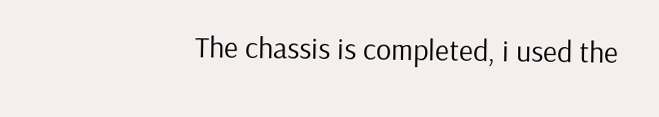The chassis is completed, i used the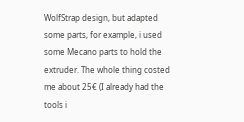WolfStrap design, but adapted some parts, for example, i used some Mecano parts to hold the extruder. The whole thing costed me about 25€ (I already had the tools i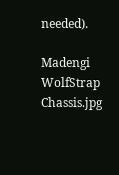needed).

Madengi WolfStrap Chassis.jpg